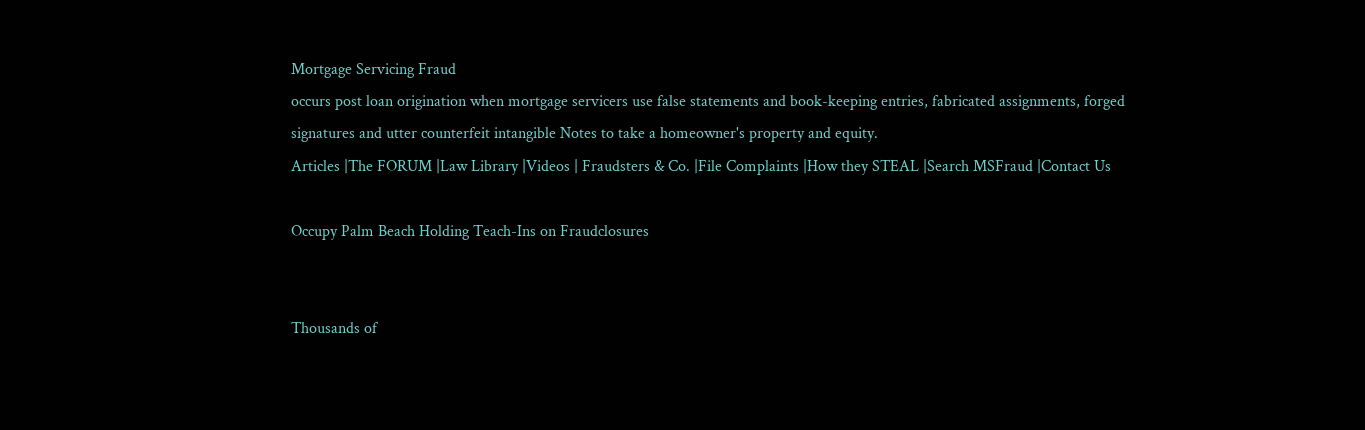Mortgage Servicing Fraud
occurs post loan origination when mortgage servicers use false statements and book-keeping entries, fabricated assignments, forged signatures and utter counterfeit intangible Notes to take a homeowner's property and equity.
Articles |The FORUM |Law Library |Videos | Fraudsters & Co. |File Complaints |How they STEAL |Search MSFraud |Contact Us

Occupy Palm Beach Holding Teach-Ins on Fraudclosures


Thousands of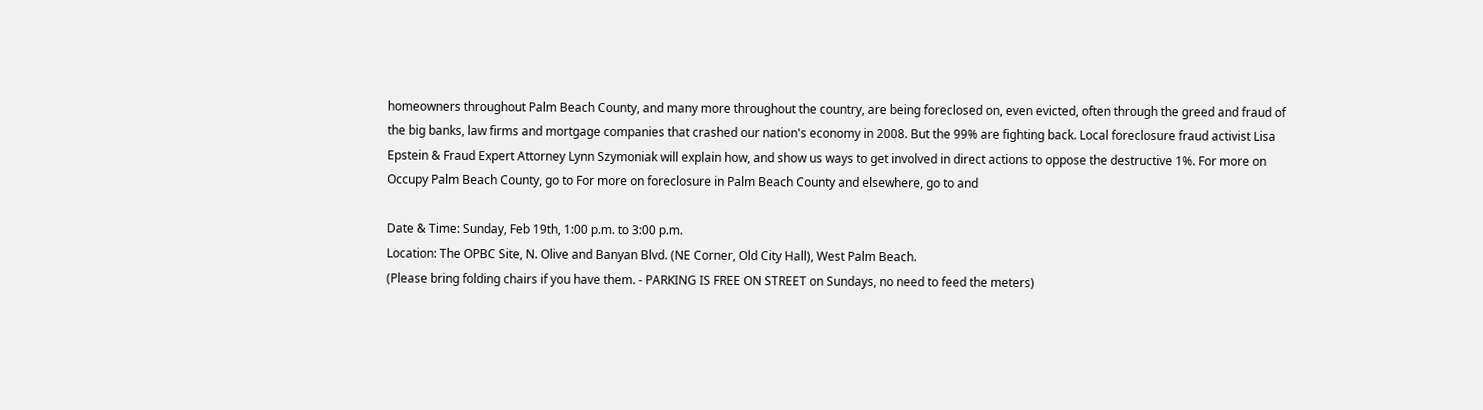homeowners throughout Palm Beach County, and many more throughout the country, are being foreclosed on, even evicted, often through the greed and fraud of the big banks, law firms and mortgage companies that crashed our nation's economy in 2008. But the 99% are fighting back. Local foreclosure fraud activist Lisa Epstein & Fraud Expert Attorney Lynn Szymoniak will explain how, and show us ways to get involved in direct actions to oppose the destructive 1%. For more on Occupy Palm Beach County, go to For more on foreclosure in Palm Beach County and elsewhere, go to and

Date & Time: Sunday, Feb 19th, 1:00 p.m. to 3:00 p.m.
Location: The OPBC Site, N. Olive and Banyan Blvd. (NE Corner, Old City Hall), West Palm Beach.
(Please bring folding chairs if you have them. - PARKING IS FREE ON STREET on Sundays, no need to feed the meters)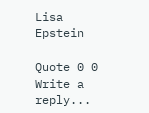Lisa Epstein

Quote 0 0
Write a reply...